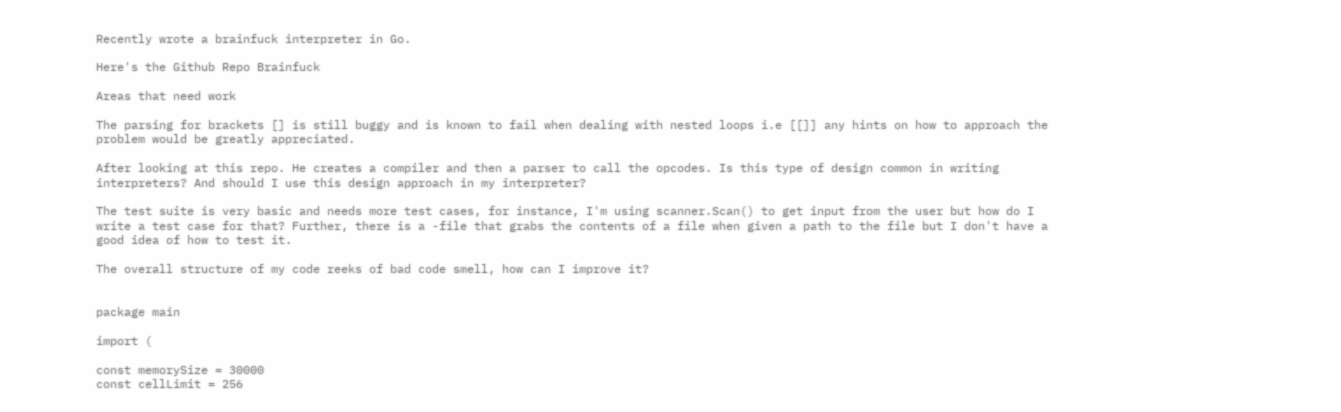Recently wrote a brainfuck interpreter in Go.

Here's the Github Repo Brainfuck

Areas that need work

The parsing for brackets [] is still buggy and is known to fail when dealing with nested loops i.e [[]] any hints on how to approach the problem would be greatly appreciated.

After looking at this repo. He creates a compiler and then a parser to call the opcodes. Is this type of design common in writing interpreters? And should I use this design approach in my interpreter?

The test suite is very basic and needs more test cases, for instance, I'm using scanner.Scan() to get input from the user but how do I write a test case for that? Further, there is a -file that grabs the contents of a file when given a path to the file but I don't have a good idea of how to test it.

The overall structure of my code reeks of bad code smell, how can I improve it?


package main

import (

const memorySize = 30000
const cellLimit = 256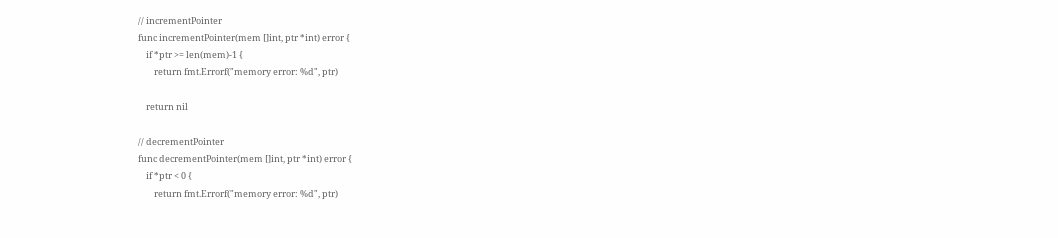// incrementPointer
func incrementPointer(mem []int, ptr *int) error {
    if *ptr >= len(mem)-1 {
        return fmt.Errorf("memory error: %d", ptr)

    return nil

// decrementPointer
func decrementPointer(mem []int, ptr *int) error {
    if *ptr < 0 {
        return fmt.Errorf("memory error: %d", ptr)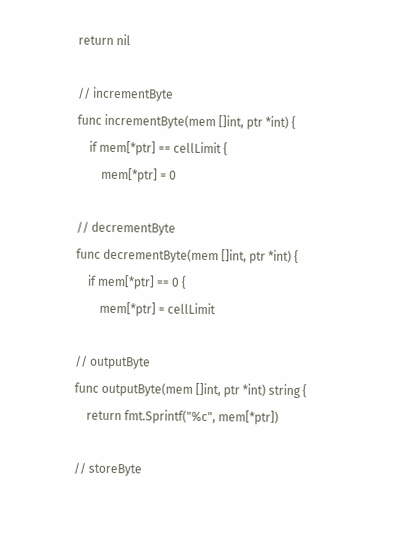return nil

// incrementByte
func incrementByte(mem []int, ptr *int) {
    if mem[*ptr] == cellLimit {
        mem[*ptr] = 0

// decrementByte
func decrementByte(mem []int, ptr *int) {
    if mem[*ptr] == 0 {
        mem[*ptr] = cellLimit

// outputByte
func outputByte(mem []int, ptr *int) string {
    return fmt.Sprintf("%c", mem[*ptr])

// storeByte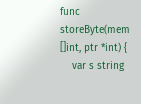func storeByte(mem []int, ptr *int) {
    var s string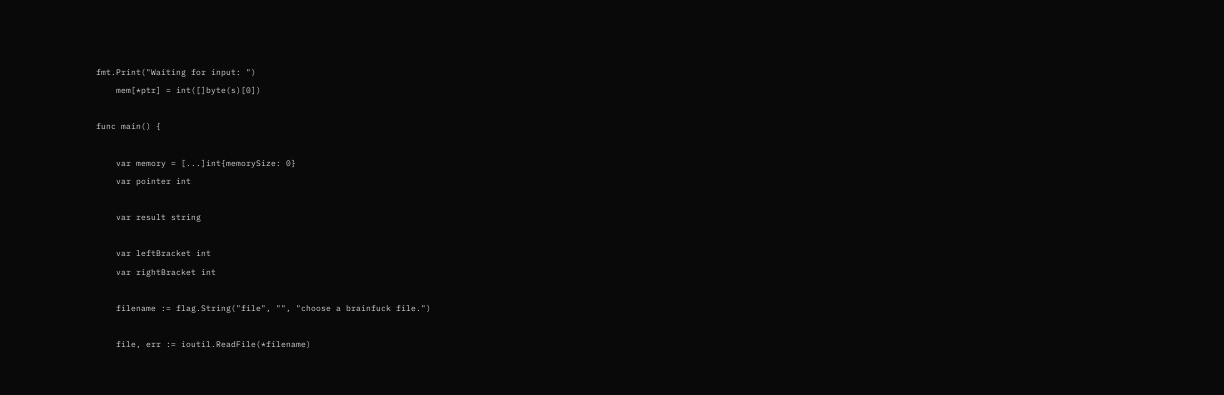fmt.Print("Waiting for input: ")
    mem[*ptr] = int([]byte(s)[0])

func main() {

    var memory = [...]int{memorySize: 0}
    var pointer int

    var result string

    var leftBracket int
    var rightBracket int

    filename := flag.String("file", "", "choose a brainfuck file.")

    file, err := ioutil.ReadFile(*filename)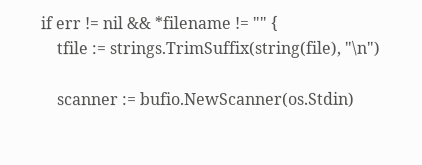if err != nil && *filename != "" {
    tfile := strings.TrimSuffix(string(file), "\n")

    scanner := bufio.NewScanner(os.Stdin)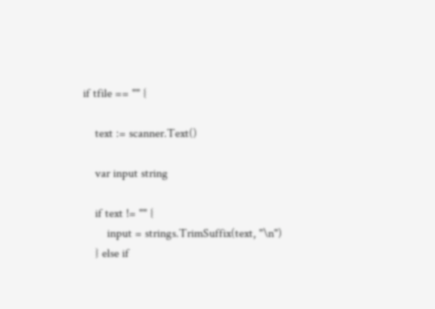if tfile == "" {

    text := scanner.Text()

    var input string

    if text != "" {
        input = strings.TrimSuffix(text, "\n")
    } else if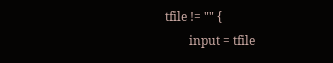tfile != "" {
        input = tfile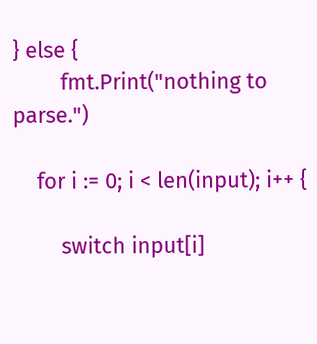} else {
        fmt.Print("nothing to parse.")

    for i := 0; i < len(input); i++ {

        switch input[i]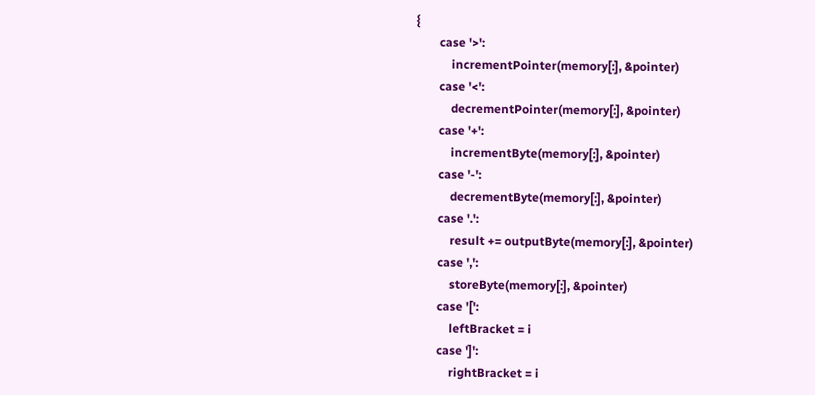{
        case '>':
            incrementPointer(memory[:], &pointer)
        case '<':
            decrementPointer(memory[:], &pointer)
        case '+':
            incrementByte(memory[:], &pointer)
        case '-':
            decrementByte(memory[:], &pointer)
        case '.':
            result += outputByte(memory[:], &pointer)
        case ',':
            storeByte(memory[:], &pointer)
        case '[':
            leftBracket = i
        case ']':
            rightBracket = i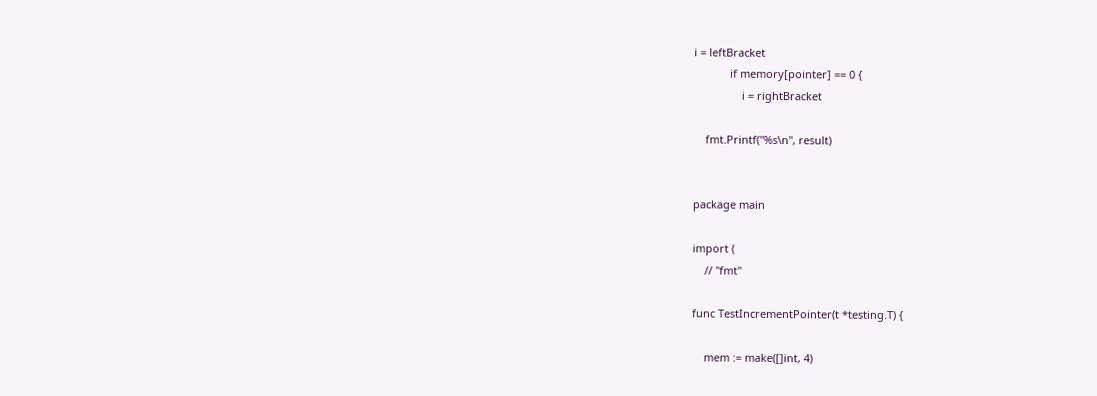i = leftBracket
            if memory[pointer] == 0 {
                i = rightBracket

    fmt.Printf("%s\n", result)


package main

import (
    // "fmt"

func TestIncrementPointer(t *testing.T) {

    mem := make([]int, 4)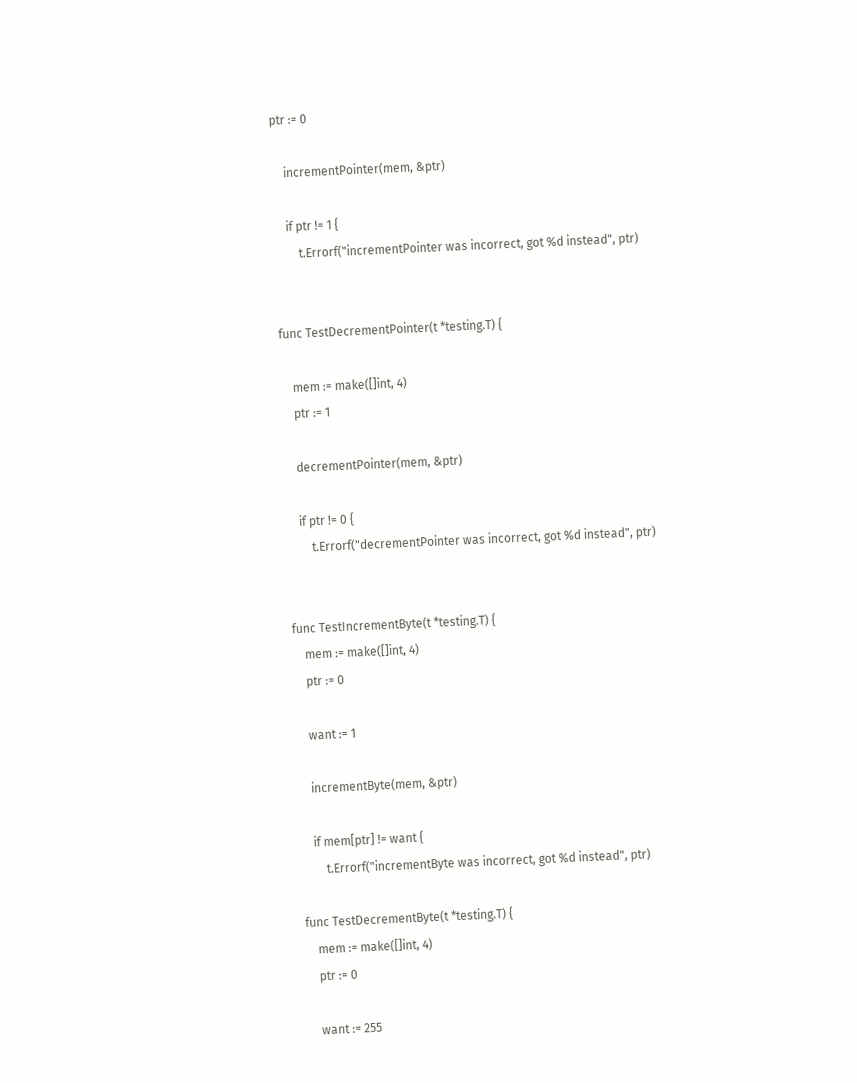ptr := 0

    incrementPointer(mem, &ptr)

    if ptr != 1 {
        t.Errorf("incrementPointer was incorrect, got %d instead", ptr)


func TestDecrementPointer(t *testing.T) {

    mem := make([]int, 4)
    ptr := 1

    decrementPointer(mem, &ptr)

    if ptr != 0 {
        t.Errorf("decrementPointer was incorrect, got %d instead", ptr)


func TestIncrementByte(t *testing.T) {
    mem := make([]int, 4)
    ptr := 0

    want := 1

    incrementByte(mem, &ptr)

    if mem[ptr] != want {
        t.Errorf("incrementByte was incorrect, got %d instead", ptr)

func TestDecrementByte(t *testing.T) {
    mem := make([]int, 4)
    ptr := 0

    want := 255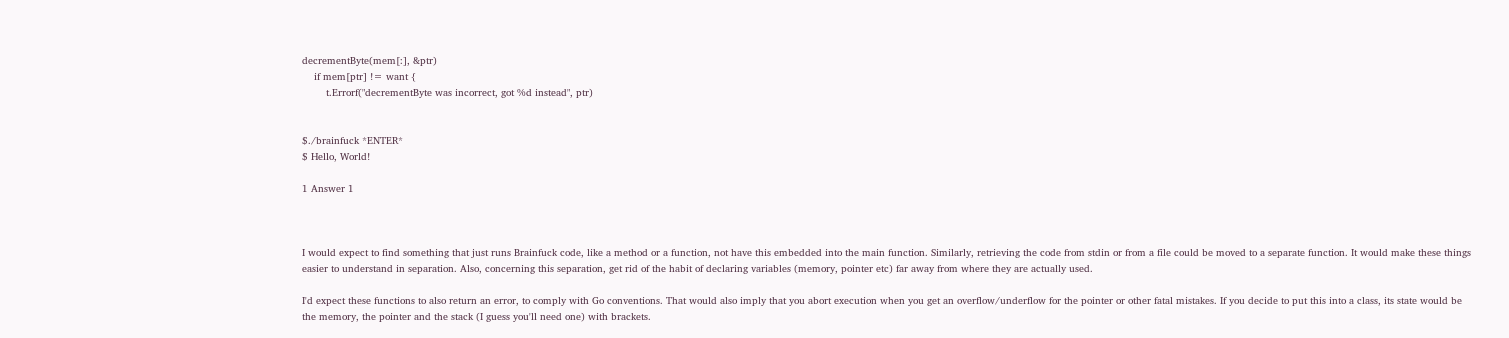decrementByte(mem[:], &ptr)
    if mem[ptr] != want {
        t.Errorf("decrementByte was incorrect, got %d instead", ptr)


$./brainfuck *ENTER*
$ Hello, World!

1 Answer 1



I would expect to find something that just runs Brainfuck code, like a method or a function, not have this embedded into the main function. Similarly, retrieving the code from stdin or from a file could be moved to a separate function. It would make these things easier to understand in separation. Also, concerning this separation, get rid of the habit of declaring variables (memory, pointer etc) far away from where they are actually used.

I'd expect these functions to also return an error, to comply with Go conventions. That would also imply that you abort execution when you get an overflow/underflow for the pointer or other fatal mistakes. If you decide to put this into a class, its state would be the memory, the pointer and the stack (I guess you'll need one) with brackets.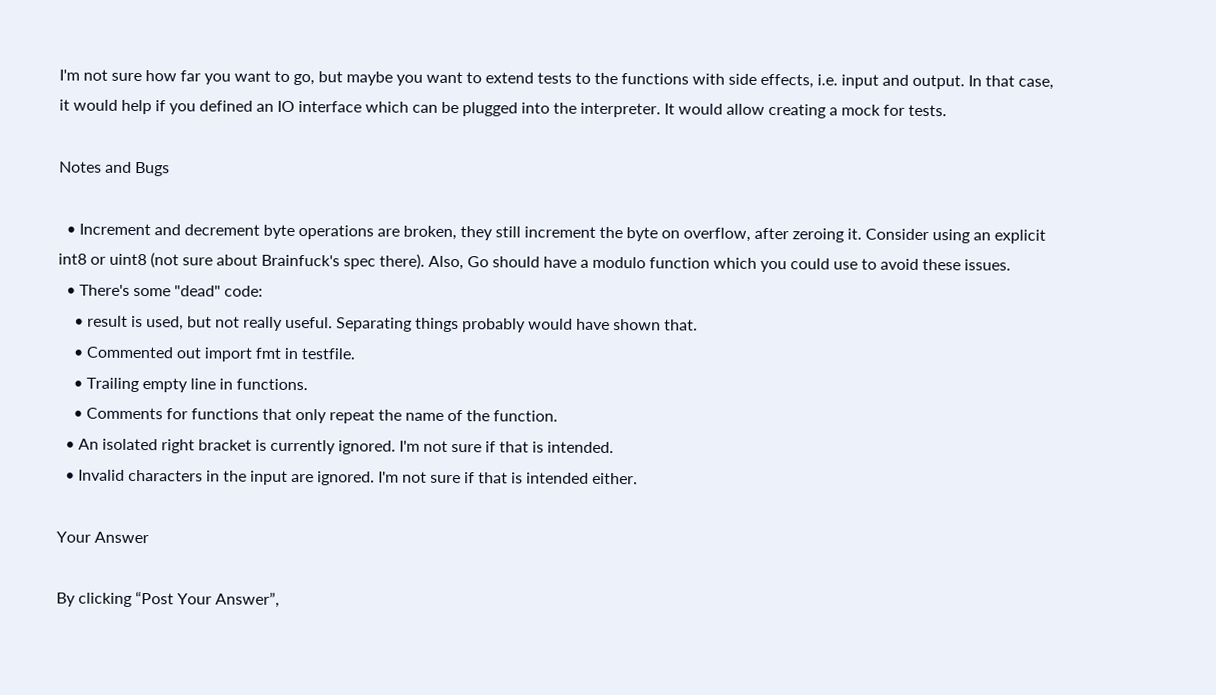I'm not sure how far you want to go, but maybe you want to extend tests to the functions with side effects, i.e. input and output. In that case, it would help if you defined an IO interface which can be plugged into the interpreter. It would allow creating a mock for tests.

Notes and Bugs

  • Increment and decrement byte operations are broken, they still increment the byte on overflow, after zeroing it. Consider using an explicit int8 or uint8 (not sure about Brainfuck's spec there). Also, Go should have a modulo function which you could use to avoid these issues.
  • There's some "dead" code:
    • result is used, but not really useful. Separating things probably would have shown that.
    • Commented out import fmt in testfile.
    • Trailing empty line in functions.
    • Comments for functions that only repeat the name of the function.
  • An isolated right bracket is currently ignored. I'm not sure if that is intended.
  • Invalid characters in the input are ignored. I'm not sure if that is intended either.

Your Answer

By clicking “Post Your Answer”,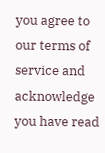you agree to our terms of service and acknowledge you have read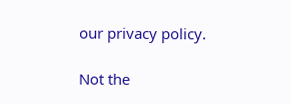our privacy policy.

Not the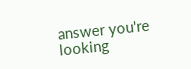answer you're looking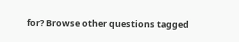for? Browse other questions tagged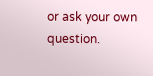or ask your own question.